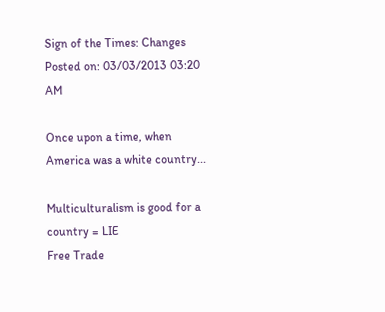Sign of the Times: Changes
Posted on: 03/03/2013 03:20 AM

Once upon a time, when America was a white country...

Multiculturalism is good for a country = LIE
Free Trade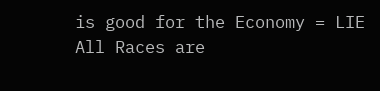is good for the Economy = LIE
All Races are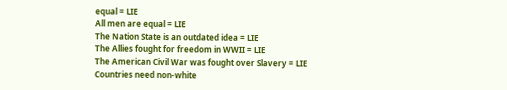equal = LIE
All men are equal = LIE
The Nation State is an outdated idea = LIE
The Allies fought for freedom in WWII = LIE
The American Civil War was fought over Slavery = LIE
Countries need non-white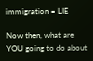immigration = LIE

Now then, what are YOU going to do about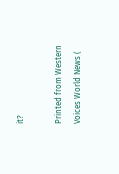it?

Printed from Western Voices World News (